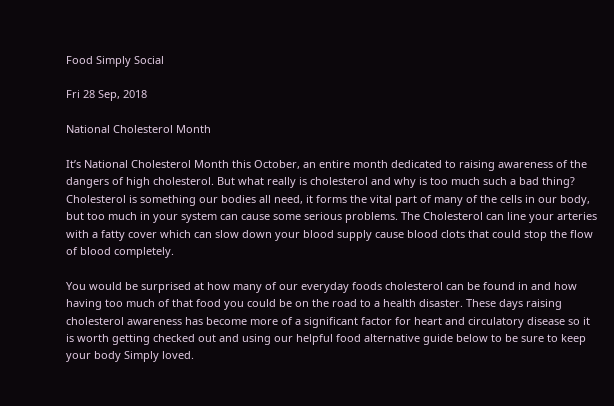Food Simply Social

Fri 28 Sep, 2018

National Cholesterol Month

It’s National Cholesterol Month this October, an entire month dedicated to raising awareness of the dangers of high cholesterol. But what really is cholesterol and why is too much such a bad thing? Cholesterol is something our bodies all need, it forms the vital part of many of the cells in our body, but too much in your system can cause some serious problems. The Cholesterol can line your arteries with a fatty cover which can slow down your blood supply cause blood clots that could stop the flow of blood completely.

You would be surprised at how many of our everyday foods cholesterol can be found in and how having too much of that food you could be on the road to a health disaster. These days raising cholesterol awareness has become more of a significant factor for heart and circulatory disease so it is worth getting checked out and using our helpful food alternative guide below to be sure to keep your body Simply loved.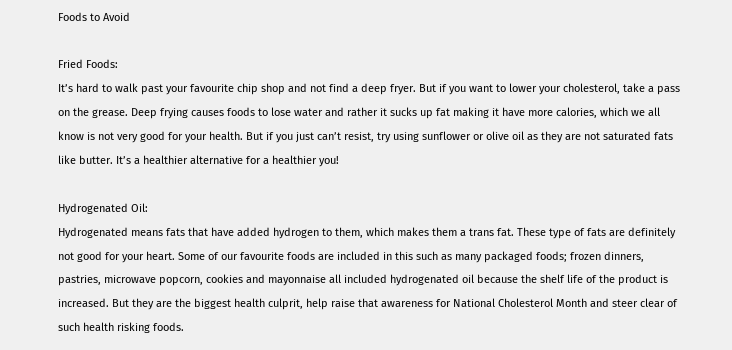Foods to Avoid

Fried Foods:
It’s hard to walk past your favourite chip shop and not find a deep fryer. But if you want to lower your cholesterol, take a pass on the grease. Deep frying causes foods to lose water and rather it sucks up fat making it have more calories, which we all know is not very good for your health. But if you just can’t resist, try using sunflower or olive oil as they are not saturated fats like butter. It’s a healthier alternative for a healthier you!

Hydrogenated Oil:
Hydrogenated means fats that have added hydrogen to them, which makes them a trans fat. These type of fats are definitely not good for your heart. Some of our favourite foods are included in this such as many packaged foods; frozen dinners, pastries, microwave popcorn, cookies and mayonnaise all included hydrogenated oil because the shelf life of the product is increased. But they are the biggest health culprit, help raise that awareness for National Cholesterol Month and steer clear of such health risking foods.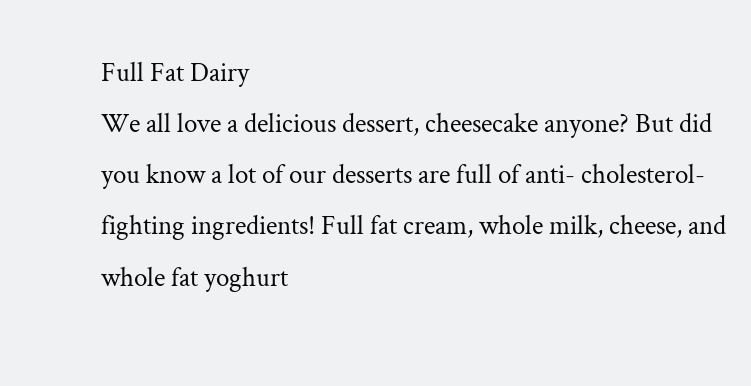Full Fat Dairy
We all love a delicious dessert, cheesecake anyone? But did you know a lot of our desserts are full of anti- cholesterol-fighting ingredients! Full fat cream, whole milk, cheese, and whole fat yoghurt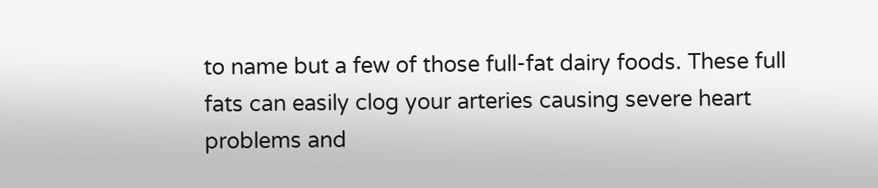to name but a few of those full-fat dairy foods. These full fats can easily clog your arteries causing severe heart problems and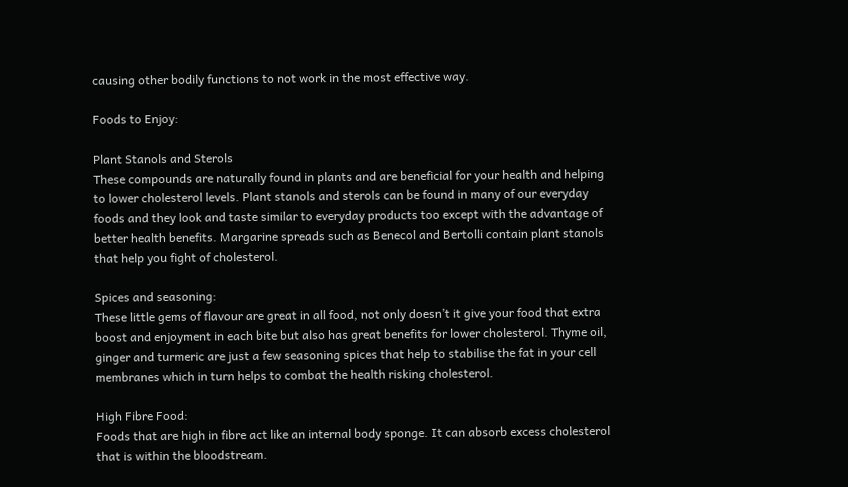causing other bodily functions to not work in the most effective way.

Foods to Enjoy:

Plant Stanols and Sterols
These compounds are naturally found in plants and are beneficial for your health and helping to lower cholesterol levels. Plant stanols and sterols can be found in many of our everyday foods and they look and taste similar to everyday products too except with the advantage of better health benefits. Margarine spreads such as Benecol and Bertolli contain plant stanols that help you fight of cholesterol.

Spices and seasoning:
These little gems of flavour are great in all food, not only doesn’t it give your food that extra boost and enjoyment in each bite but also has great benefits for lower cholesterol. Thyme oil, ginger and turmeric are just a few seasoning spices that help to stabilise the fat in your cell membranes which in turn helps to combat the health risking cholesterol.

High Fibre Food:
Foods that are high in fibre act like an internal body sponge. It can absorb excess cholesterol that is within the bloodstream.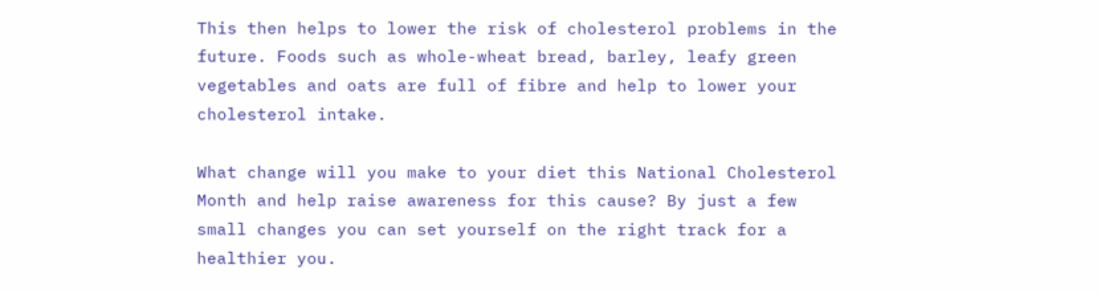This then helps to lower the risk of cholesterol problems in the future. Foods such as whole-wheat bread, barley, leafy green vegetables and oats are full of fibre and help to lower your cholesterol intake.

What change will you make to your diet this National Cholesterol Month and help raise awareness for this cause? By just a few small changes you can set yourself on the right track for a healthier you.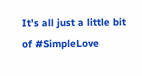It’s all just a little bit of #SimpleLove